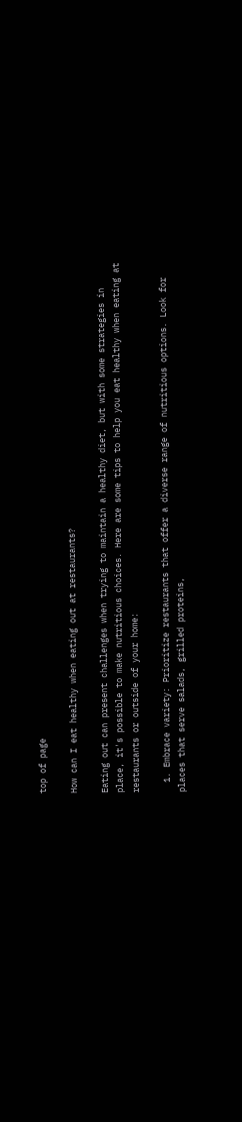top of page

How can I eat healthy when eating out at restaurants?

Eating out can present challenges when trying to maintain a healthy diet, but with some strategies in place, it's possible to make nutritious choices. Here are some tips to help you eat healthy when eating at restaurants or outside of your home:

  1. Embrace variety: Prioritize restaurants that offer a diverse range of nutritious options. Look for places that serve salads, grilled proteins,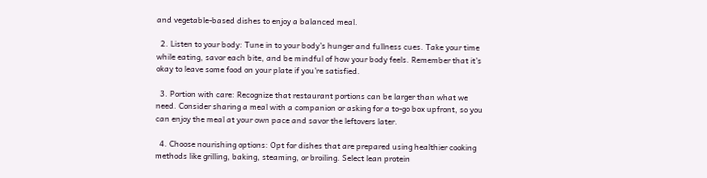and vegetable-based dishes to enjoy a balanced meal.

  2. Listen to your body: Tune in to your body's hunger and fullness cues. Take your time while eating, savor each bite, and be mindful of how your body feels. Remember that it's okay to leave some food on your plate if you're satisfied.

  3. Portion with care: Recognize that restaurant portions can be larger than what we need. Consider sharing a meal with a companion or asking for a to-go box upfront, so you can enjoy the meal at your own pace and savor the leftovers later.

  4. Choose nourishing options: Opt for dishes that are prepared using healthier cooking methods like grilling, baking, steaming, or broiling. Select lean protein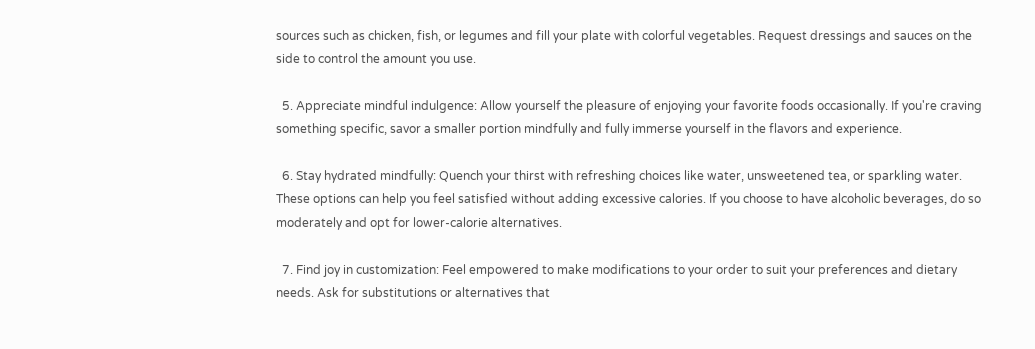sources such as chicken, fish, or legumes and fill your plate with colorful vegetables. Request dressings and sauces on the side to control the amount you use.

  5. Appreciate mindful indulgence: Allow yourself the pleasure of enjoying your favorite foods occasionally. If you're craving something specific, savor a smaller portion mindfully and fully immerse yourself in the flavors and experience.

  6. Stay hydrated mindfully: Quench your thirst with refreshing choices like water, unsweetened tea, or sparkling water. These options can help you feel satisfied without adding excessive calories. If you choose to have alcoholic beverages, do so moderately and opt for lower-calorie alternatives.

  7. Find joy in customization: Feel empowered to make modifications to your order to suit your preferences and dietary needs. Ask for substitutions or alternatives that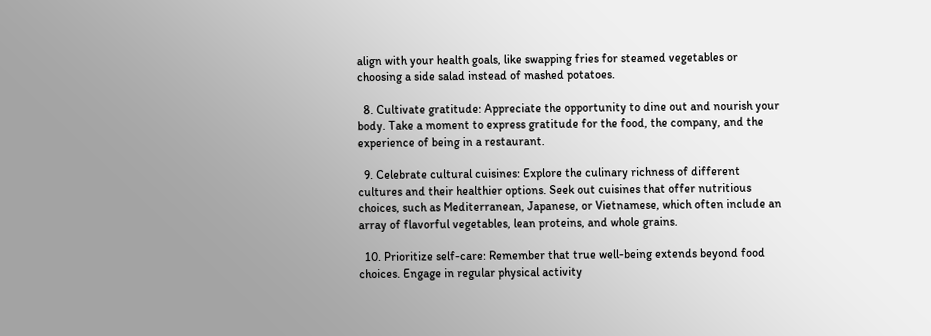align with your health goals, like swapping fries for steamed vegetables or choosing a side salad instead of mashed potatoes.

  8. Cultivate gratitude: Appreciate the opportunity to dine out and nourish your body. Take a moment to express gratitude for the food, the company, and the experience of being in a restaurant.

  9. Celebrate cultural cuisines: Explore the culinary richness of different cultures and their healthier options. Seek out cuisines that offer nutritious choices, such as Mediterranean, Japanese, or Vietnamese, which often include an array of flavorful vegetables, lean proteins, and whole grains.

  10. Prioritize self-care: Remember that true well-being extends beyond food choices. Engage in regular physical activity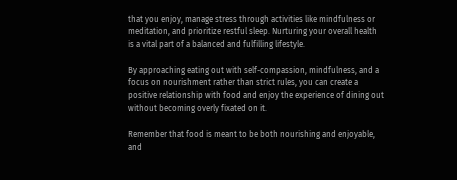that you enjoy, manage stress through activities like mindfulness or meditation, and prioritize restful sleep. Nurturing your overall health is a vital part of a balanced and fulfilling lifestyle.

By approaching eating out with self-compassion, mindfulness, and a focus on nourishment rather than strict rules, you can create a positive relationship with food and enjoy the experience of dining out without becoming overly fixated on it.

Remember that food is meant to be both nourishing and enjoyable, and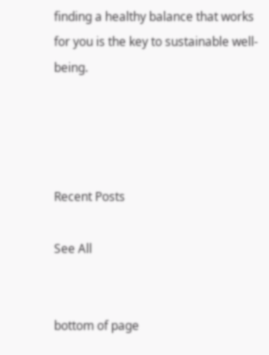finding a healthy balance that works for you is the key to sustainable well-being.




Recent Posts

See All


bottom of page